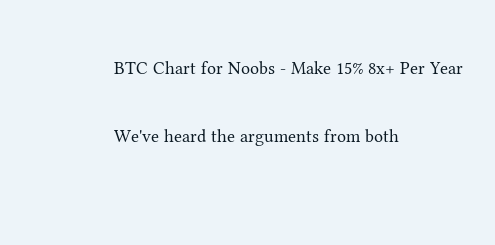BTC Chart for Noobs - Make 15% 8x+ Per Year

We've heard the arguments from both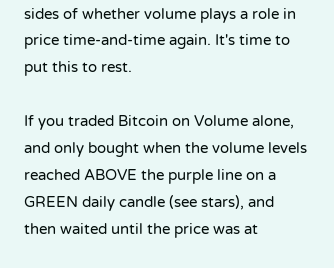sides of whether volume plays a role in price time-and-time again. It's time to put this to rest.

If you traded Bitcoin on Volume alone, and only bought when the volume levels reached ABOVE the purple line on a GREEN daily candle (see stars), and then waited until the price was at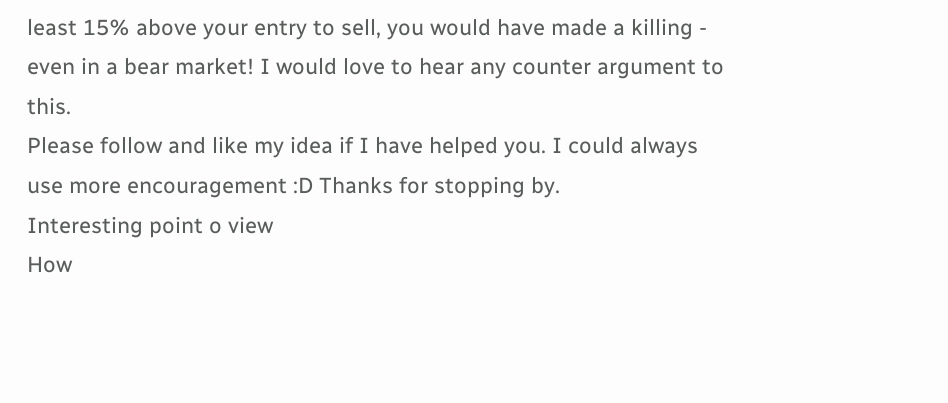least 15% above your entry to sell, you would have made a killing - even in a bear market! I would love to hear any counter argument to this.
Please follow and like my idea if I have helped you. I could always use more encouragement :D Thanks for stopping by.
Interesting point o view
How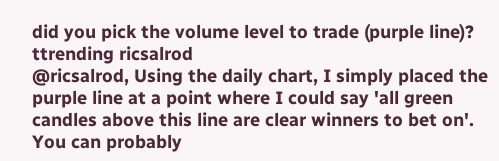did you pick the volume level to trade (purple line)?
ttrending ricsalrod
@ricsalrod, Using the daily chart, I simply placed the purple line at a point where I could say 'all green candles above this line are clear winners to bet on'. You can probably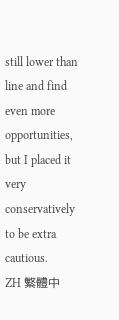still lower than line and find even more opportunities, but I placed it very conservatively to be extra cautious.
ZH 繁體中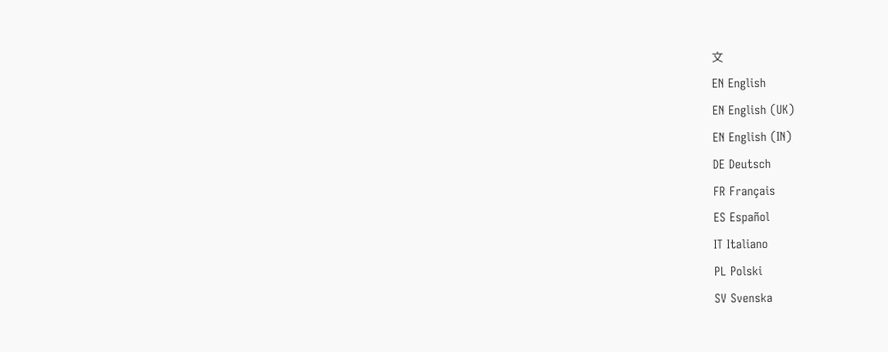文
EN English
EN English (UK)
EN English (IN)
DE Deutsch
FR Français
ES Español
IT Italiano
PL Polski
SV Svenska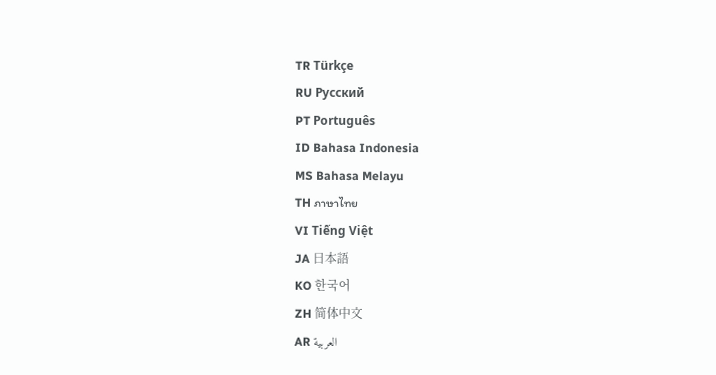TR Türkçe
RU Русский
PT Português
ID Bahasa Indonesia
MS Bahasa Melayu
TH ภาษาไทย
VI Tiếng Việt
JA 日本語
KO 한국어
ZH 简体中文
AR العربية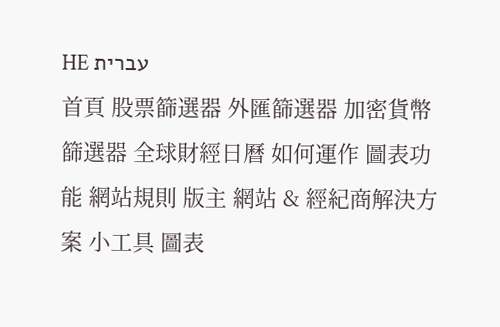HE עברית
首頁 股票篩選器 外匯篩選器 加密貨幣篩選器 全球財經日曆 如何運作 圖表功能 網站規則 版主 網站 & 經紀商解決方案 小工具 圖表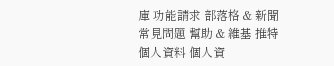庫 功能請求 部落格 & 新聞 常見問題 幫助 & 維基 推特
個人資料 個人資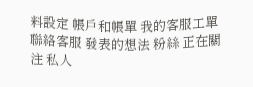料設定 帳戶和帳單 我的客服工單 聯絡客服 發表的想法 粉絲 正在關注 私人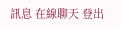訊息 在線聊天 登出